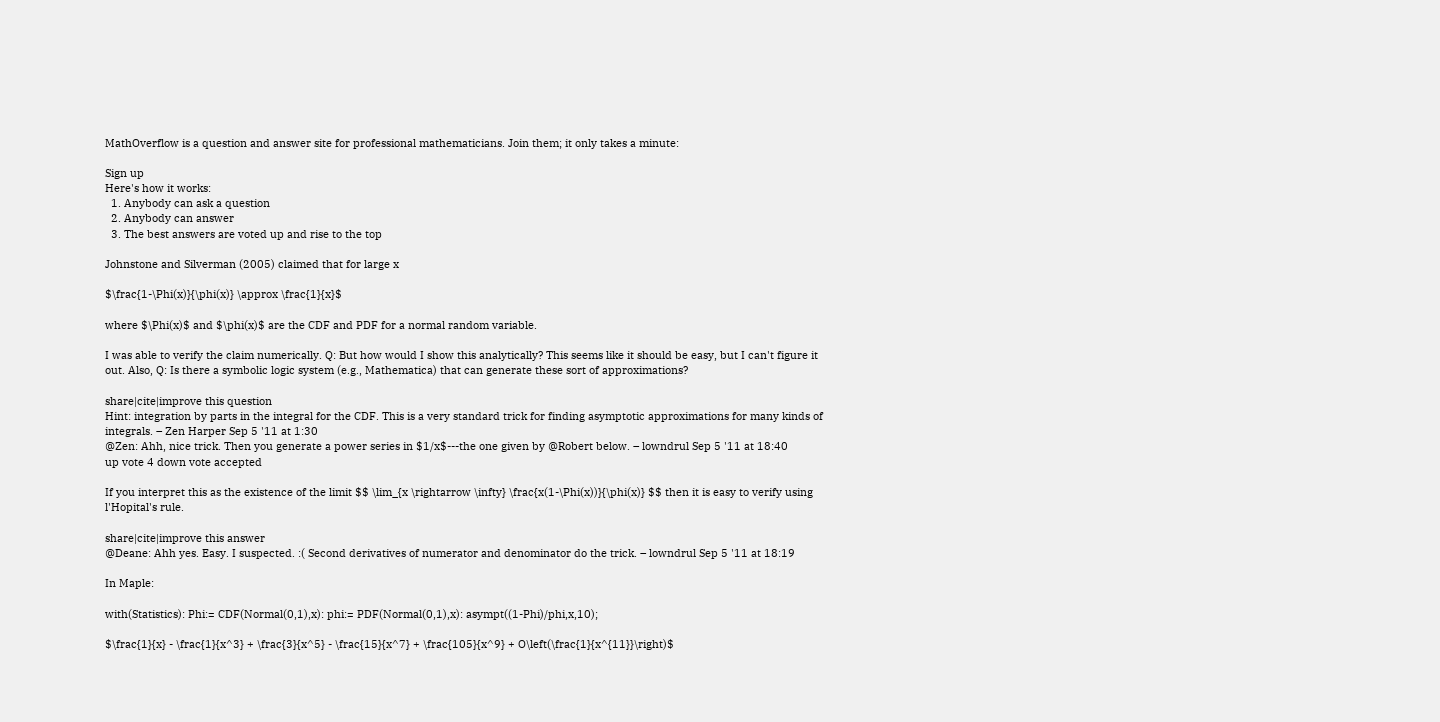MathOverflow is a question and answer site for professional mathematicians. Join them; it only takes a minute:

Sign up
Here's how it works:
  1. Anybody can ask a question
  2. Anybody can answer
  3. The best answers are voted up and rise to the top

Johnstone and Silverman (2005) claimed that for large x

$\frac{1-\Phi(x)}{\phi(x)} \approx \frac{1}{x}$

where $\Phi(x)$ and $\phi(x)$ are the CDF and PDF for a normal random variable.

I was able to verify the claim numerically. Q: But how would I show this analytically? This seems like it should be easy, but I can't figure it out. Also, Q: Is there a symbolic logic system (e.g., Mathematica) that can generate these sort of approximations?

share|cite|improve this question
Hint: integration by parts in the integral for the CDF. This is a very standard trick for finding asymptotic approximations for many kinds of integrals. – Zen Harper Sep 5 '11 at 1:30
@Zen: Ahh, nice trick. Then you generate a power series in $1/x$---the one given by @Robert below. – lowndrul Sep 5 '11 at 18:40
up vote 4 down vote accepted

If you interpret this as the existence of the limit $$ \lim_{x \rightarrow \infty} \frac{x(1-\Phi(x))}{\phi(x)} $$ then it is easy to verify using l'Hopital's rule.

share|cite|improve this answer
@Deane: Ahh yes. Easy. I suspected. :( Second derivatives of numerator and denominator do the trick. – lowndrul Sep 5 '11 at 18:19

In Maple:

with(Statistics): Phi:= CDF(Normal(0,1),x): phi:= PDF(Normal(0,1),x): asympt((1-Phi)/phi,x,10);

$\frac{1}{x} - \frac{1}{x^3} + \frac{3}{x^5} - \frac{15}{x^7} + \frac{105}{x^9} + O\left(\frac{1}{x^{11}}\right)$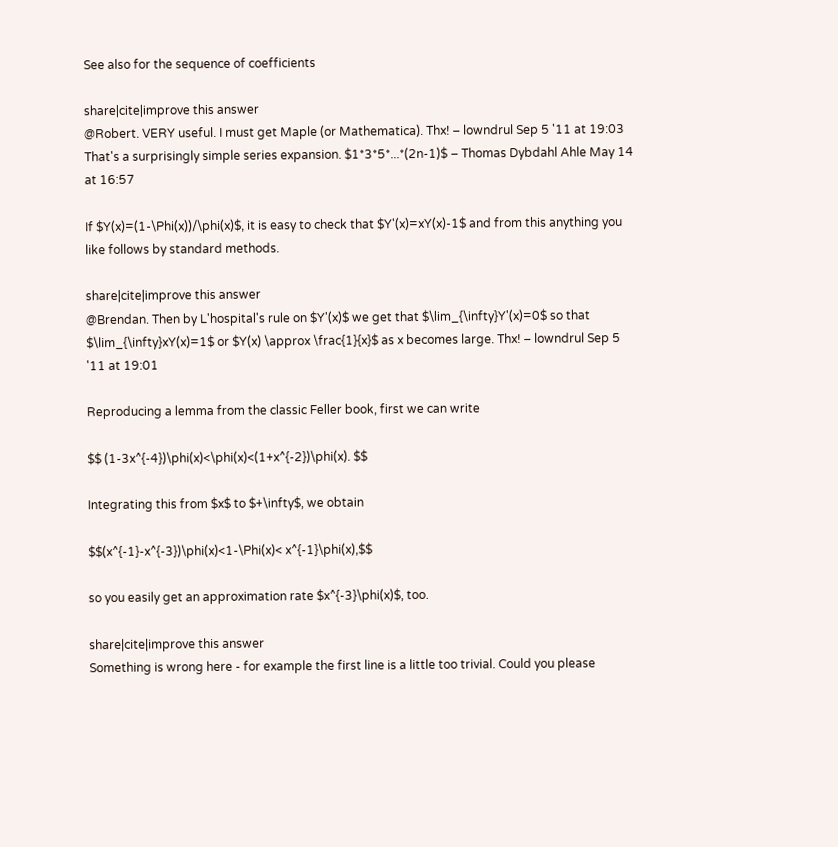See also for the sequence of coefficients

share|cite|improve this answer
@Robert. VERY useful. I must get Maple (or Mathematica). Thx! – lowndrul Sep 5 '11 at 19:03
That's a surprisingly simple series expansion. $1*3*5*...*(2n-1)$ – Thomas Dybdahl Ahle May 14 at 16:57

If $Y(x)=(1-\Phi(x))/\phi(x)$, it is easy to check that $Y'(x)=xY(x)-1$ and from this anything you like follows by standard methods.

share|cite|improve this answer
@Brendan. Then by L'hospital's rule on $Y'(x)$ we get that $\lim_{\infty}Y'(x)=0$ so that $\lim_{\infty}xY(x)=1$ or $Y(x) \approx \frac{1}{x}$ as x becomes large. Thx! – lowndrul Sep 5 '11 at 19:01

Reproducing a lemma from the classic Feller book, first we can write

$$ (1-3x^{-4})\phi(x)<\phi(x)<(1+x^{-2})\phi(x). $$

Integrating this from $x$ to $+\infty$, we obtain

$$(x^{-1}-x^{-3})\phi(x)<1-\Phi(x)< x^{-1}\phi(x),$$

so you easily get an approximation rate $x^{-3}\phi(x)$, too.

share|cite|improve this answer
Something is wrong here - for example the first line is a little too trivial. Could you please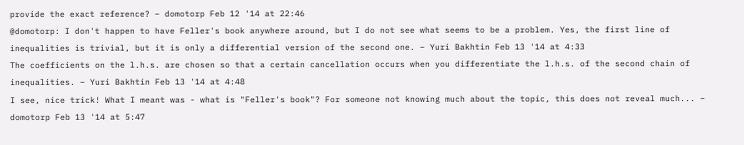provide the exact reference? – domotorp Feb 12 '14 at 22:46
@domotorp: I don't happen to have Feller's book anywhere around, but I do not see what seems to be a problem. Yes, the first line of inequalities is trivial, but it is only a differential version of the second one. – Yuri Bakhtin Feb 13 '14 at 4:33
The coefficients on the l.h.s. are chosen so that a certain cancellation occurs when you differentiate the l.h.s. of the second chain of inequalities. – Yuri Bakhtin Feb 13 '14 at 4:48
I see, nice trick! What I meant was - what is "Feller's book"? For someone not knowing much about the topic, this does not reveal much... – domotorp Feb 13 '14 at 5:47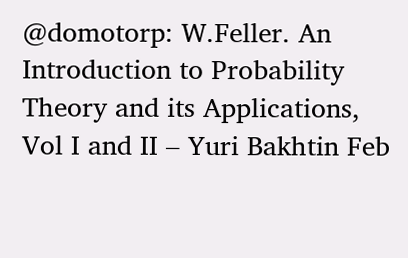@domotorp: W.Feller. An Introduction to Probability Theory and its Applications, Vol I and II – Yuri Bakhtin Feb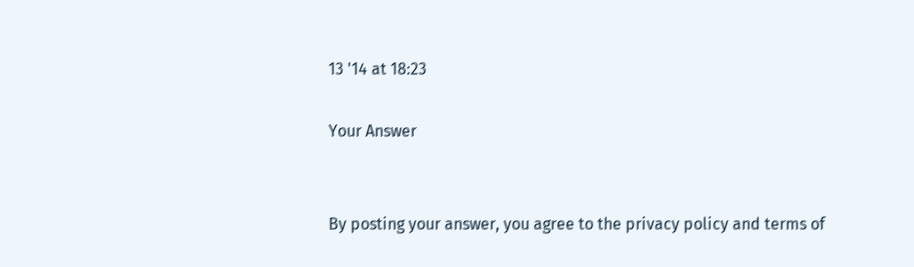13 '14 at 18:23

Your Answer


By posting your answer, you agree to the privacy policy and terms of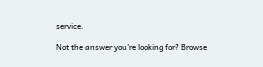service.

Not the answer you're looking for? Browse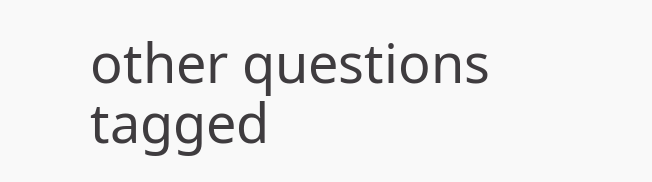other questions tagged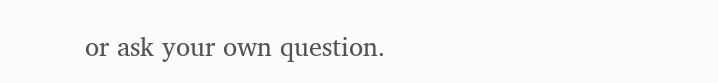or ask your own question.